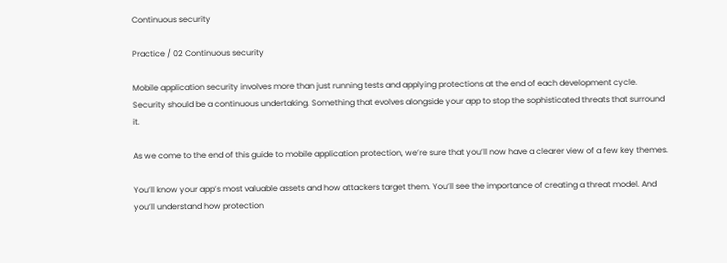Continuous security

Practice / 02 Continuous security

Mobile application security involves more than just running tests and applying protections at the end of each development cycle. Security should be a continuous undertaking. Something that evolves alongside your app to stop the sophisticated threats that surround it.

As we come to the end of this guide to mobile application protection, we’re sure that you’ll now have a clearer view of a few key themes.

You’ll know your app’s most valuable assets and how attackers target them. You’ll see the importance of creating a threat model. And you’ll understand how protection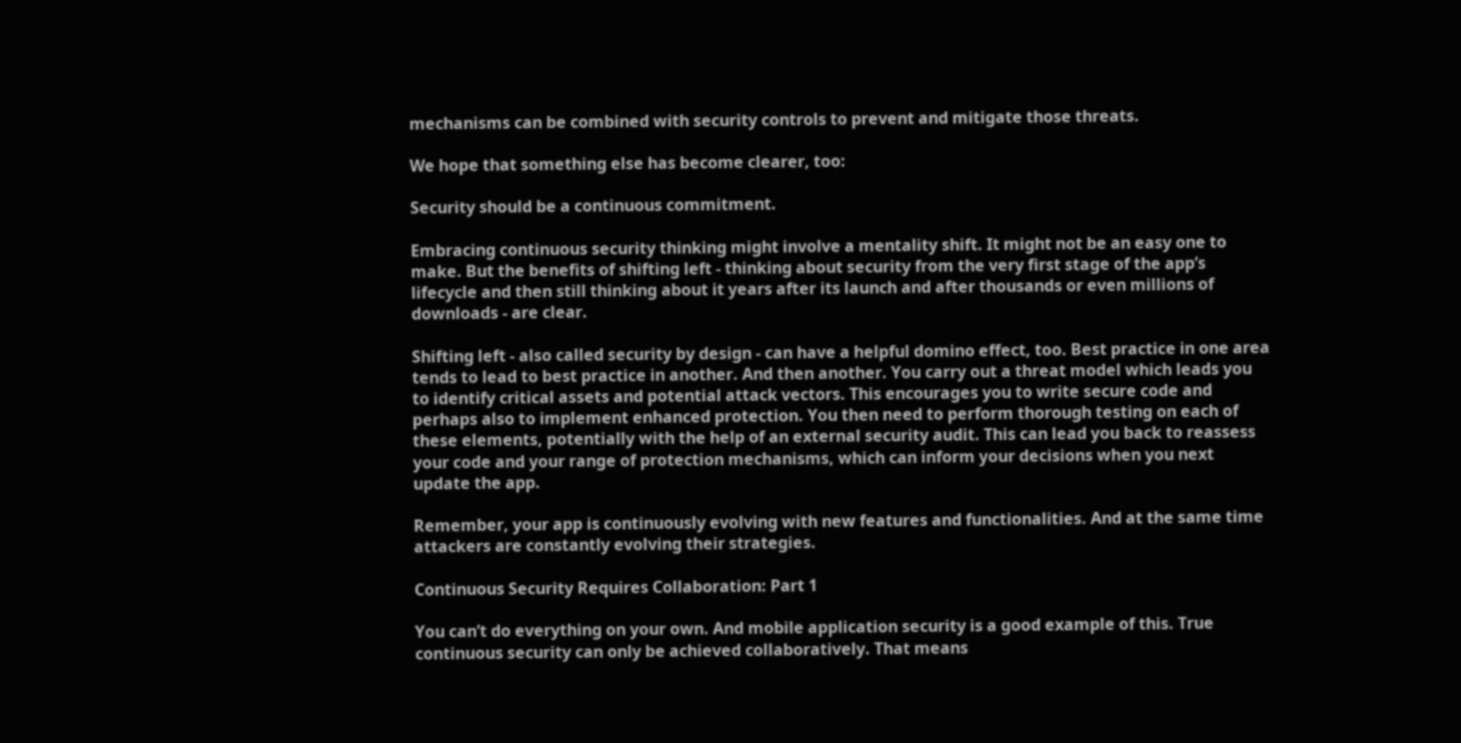mechanisms can be combined with security controls to prevent and mitigate those threats.

We hope that something else has become clearer, too:

Security should be a continuous commitment.

Embracing continuous security thinking might involve a mentality shift. It might not be an easy one to make. But the benefits of shifting left - thinking about security from the very first stage of the app’s lifecycle and then still thinking about it years after its launch and after thousands or even millions of downloads - are clear.

Shifting left - also called security by design - can have a helpful domino effect, too. Best practice in one area tends to lead to best practice in another. And then another. You carry out a threat model which leads you to identify critical assets and potential attack vectors. This encourages you to write secure code and perhaps also to implement enhanced protection. You then need to perform thorough testing on each of these elements, potentially with the help of an external security audit. This can lead you back to reassess your code and your range of protection mechanisms, which can inform your decisions when you next update the app.

Remember, your app is continuously evolving with new features and functionalities. And at the same time attackers are constantly evolving their strategies.

Continuous Security Requires Collaboration: Part 1

You can’t do everything on your own. And mobile application security is a good example of this. True continuous security can only be achieved collaboratively. That means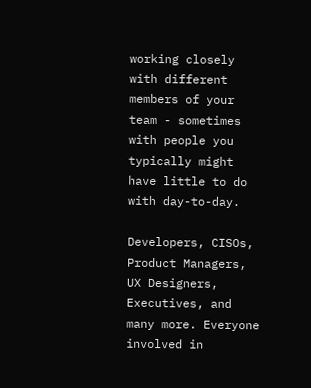working closely with different members of your team - sometimes with people you typically might have little to do with day-to-day.

Developers, CISOs, Product Managers, UX Designers, Executives, and many more. Everyone involved in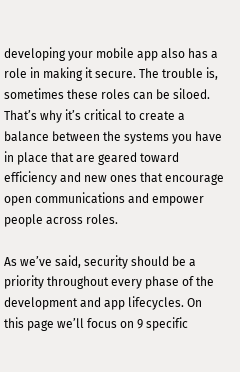developing your mobile app also has a role in making it secure. The trouble is, sometimes these roles can be siloed. That’s why it’s critical to create a balance between the systems you have in place that are geared toward efficiency and new ones that encourage open communications and empower people across roles.

As we’ve said, security should be a priority throughout every phase of the development and app lifecycles. On this page we’ll focus on 9 specific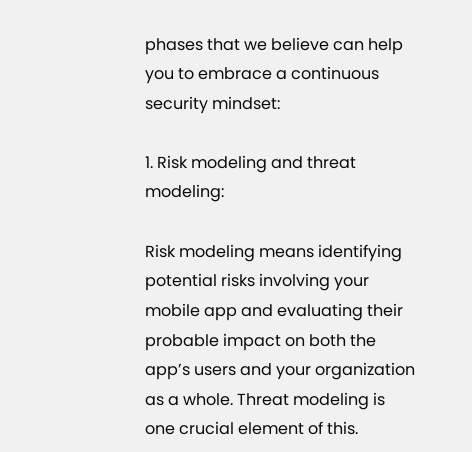phases that we believe can help you to embrace a continuous security mindset:

1. Risk modeling and threat modeling:

Risk modeling means identifying potential risks involving your mobile app and evaluating their probable impact on both the app’s users and your organization as a whole. Threat modeling is one crucial element of this.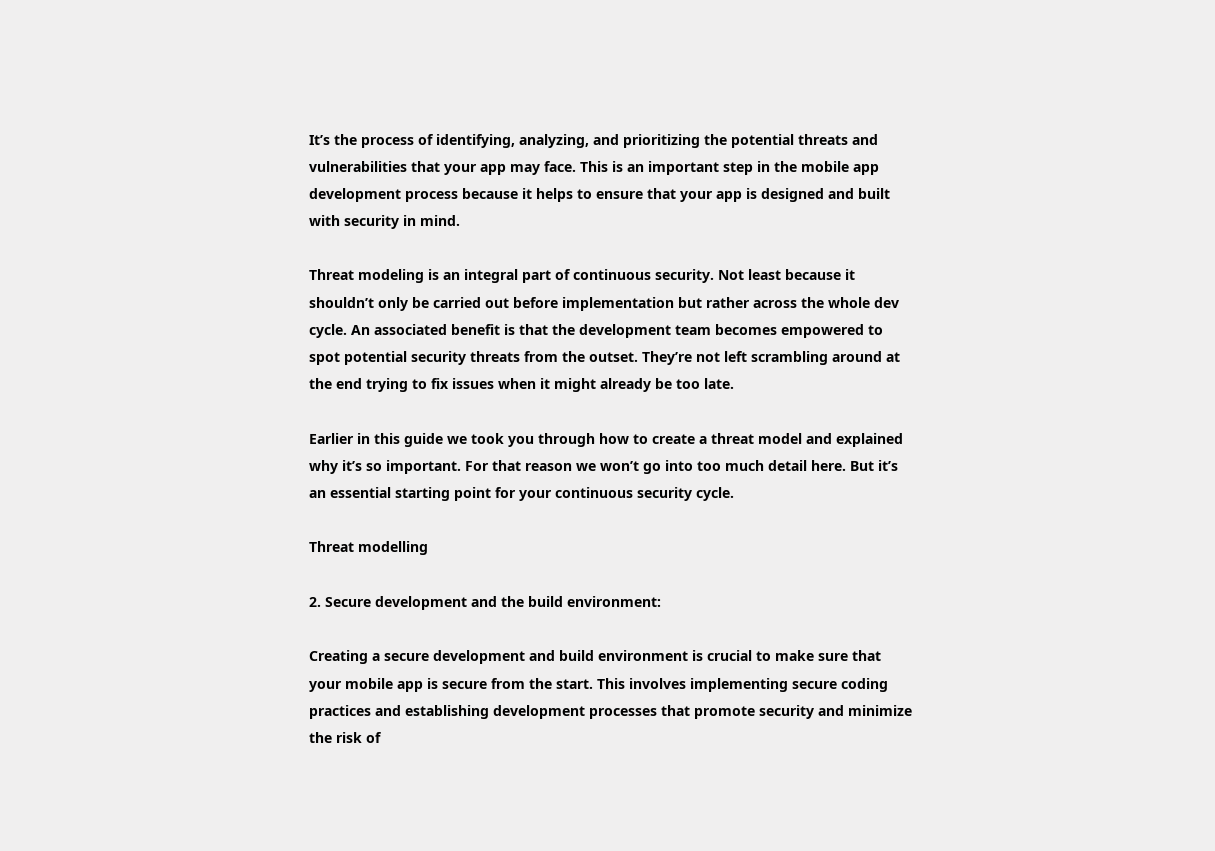It’s the process of identifying, analyzing, and prioritizing the potential threats and vulnerabilities that your app may face. This is an important step in the mobile app development process because it helps to ensure that your app is designed and built with security in mind.

Threat modeling is an integral part of continuous security. Not least because it shouldn’t only be carried out before implementation but rather across the whole dev cycle. An associated benefit is that the development team becomes empowered to spot potential security threats from the outset. They’re not left scrambling around at the end trying to fix issues when it might already be too late.

Earlier in this guide we took you through how to create a threat model and explained why it’s so important. For that reason we won’t go into too much detail here. But it’s an essential starting point for your continuous security cycle.

Threat modelling

2. Secure development and the build environment:

Creating a secure development and build environment is crucial to make sure that your mobile app is secure from the start. This involves implementing secure coding practices and establishing development processes that promote security and minimize the risk of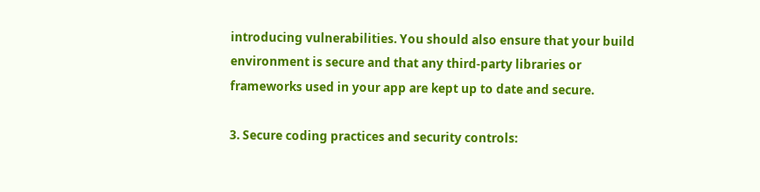introducing vulnerabilities. You should also ensure that your build environment is secure and that any third-party libraries or frameworks used in your app are kept up to date and secure.

3. Secure coding practices and security controls: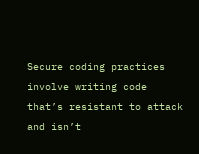Secure coding practices involve writing code that’s resistant to attack and isn’t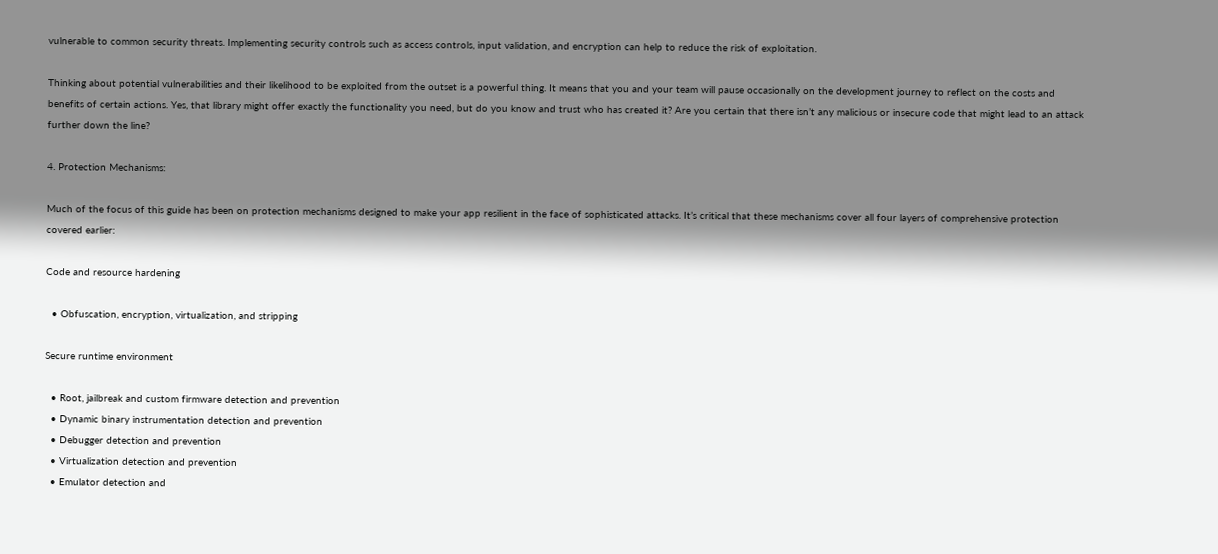vulnerable to common security threats. Implementing security controls such as access controls, input validation, and encryption can help to reduce the risk of exploitation.

Thinking about potential vulnerabilities and their likelihood to be exploited from the outset is a powerful thing. It means that you and your team will pause occasionally on the development journey to reflect on the costs and benefits of certain actions. Yes, that library might offer exactly the functionality you need, but do you know and trust who has created it? Are you certain that there isn’t any malicious or insecure code that might lead to an attack further down the line?

4. Protection Mechanisms:

Much of the focus of this guide has been on protection mechanisms designed to make your app resilient in the face of sophisticated attacks. It’s critical that these mechanisms cover all four layers of comprehensive protection covered earlier:

Code and resource hardening

  • Obfuscation, encryption, virtualization, and stripping

Secure runtime environment

  • Root, jailbreak and custom firmware detection and prevention
  • Dynamic binary instrumentation detection and prevention
  • Debugger detection and prevention
  • Virtualization detection and prevention
  • Emulator detection and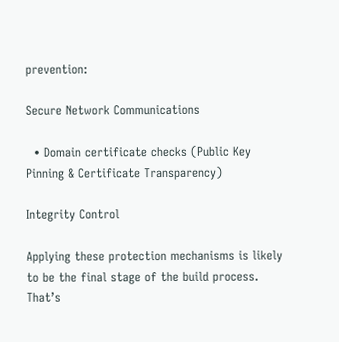prevention:

Secure Network Communications

  • Domain certificate checks (Public Key Pinning & Certificate Transparency)

Integrity Control

Applying these protection mechanisms is likely to be the final stage of the build process. That’s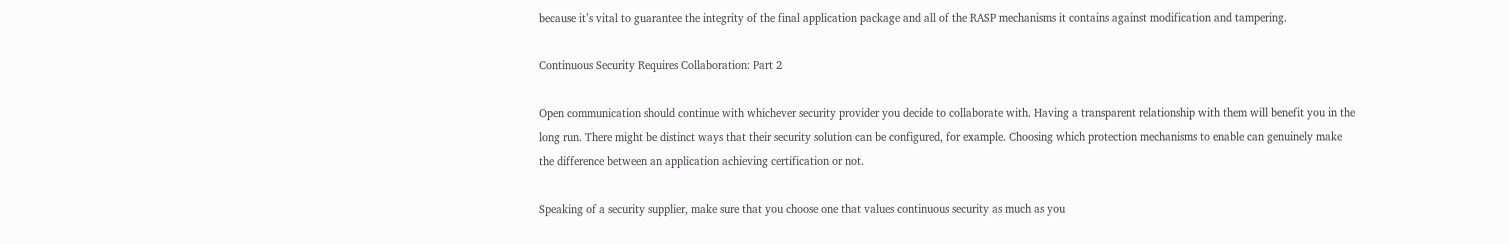because it’s vital to guarantee the integrity of the final application package and all of the RASP mechanisms it contains against modification and tampering.

Continuous Security Requires Collaboration: Part 2

Open communication should continue with whichever security provider you decide to collaborate with. Having a transparent relationship with them will benefit you in the long run. There might be distinct ways that their security solution can be configured, for example. Choosing which protection mechanisms to enable can genuinely make the difference between an application achieving certification or not.

Speaking of a security supplier, make sure that you choose one that values continuous security as much as you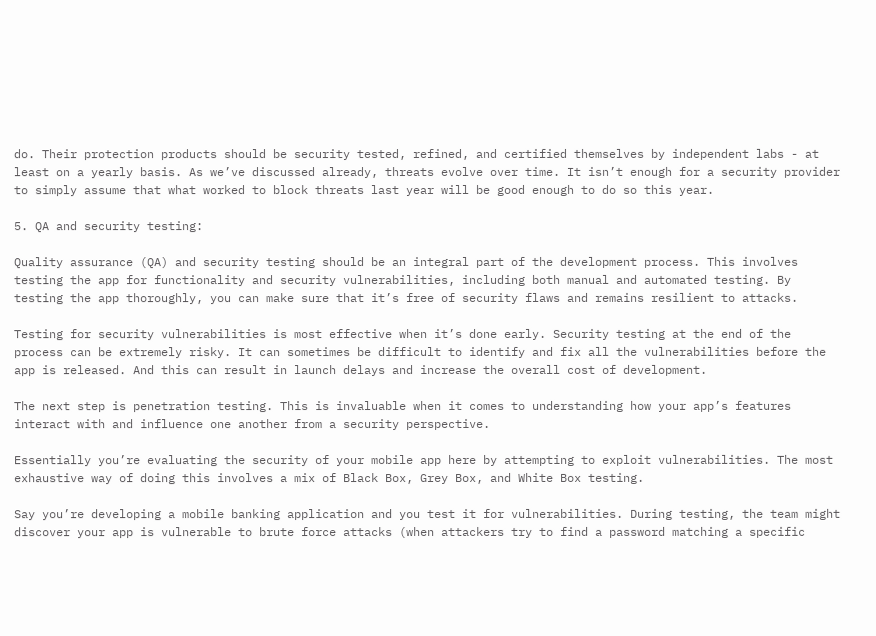do. Their protection products should be security tested, refined, and certified themselves by independent labs - at least on a yearly basis. As we’ve discussed already, threats evolve over time. It isn’t enough for a security provider to simply assume that what worked to block threats last year will be good enough to do so this year.

5. QA and security testing:

Quality assurance (QA) and security testing should be an integral part of the development process. This involves testing the app for functionality and security vulnerabilities, including both manual and automated testing. By testing the app thoroughly, you can make sure that it’s free of security flaws and remains resilient to attacks.

Testing for security vulnerabilities is most effective when it’s done early. Security testing at the end of the process can be extremely risky. It can sometimes be difficult to identify and fix all the vulnerabilities before the app is released. And this can result in launch delays and increase the overall cost of development.

The next step is penetration testing. This is invaluable when it comes to understanding how your app’s features interact with and influence one another from a security perspective.

Essentially you’re evaluating the security of your mobile app here by attempting to exploit vulnerabilities. The most exhaustive way of doing this involves a mix of Black Box, Grey Box, and White Box testing.

Say you’re developing a mobile banking application and you test it for vulnerabilities. During testing, the team might discover your app is vulnerable to brute force attacks (when attackers try to find a password matching a specific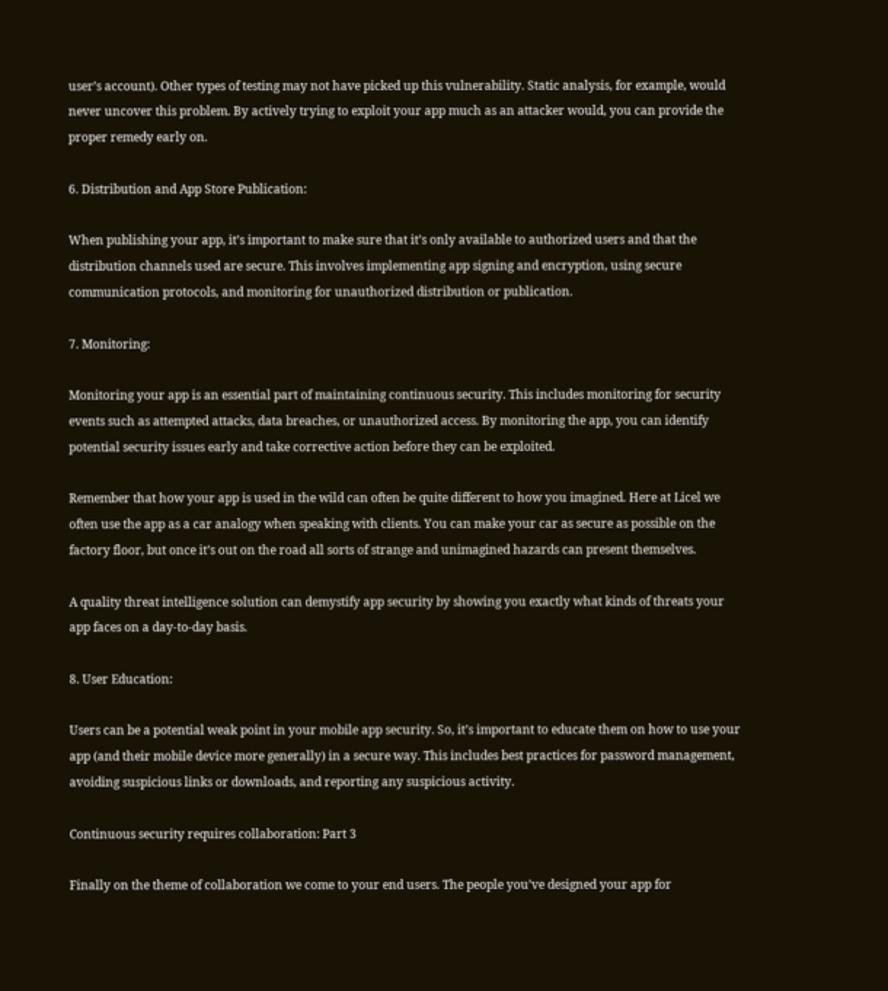user’s account). Other types of testing may not have picked up this vulnerability. Static analysis, for example, would never uncover this problem. By actively trying to exploit your app much as an attacker would, you can provide the proper remedy early on.

6. Distribution and App Store Publication:

When publishing your app, it’s important to make sure that it’s only available to authorized users and that the distribution channels used are secure. This involves implementing app signing and encryption, using secure communication protocols, and monitoring for unauthorized distribution or publication.

7. Monitoring:

Monitoring your app is an essential part of maintaining continuous security. This includes monitoring for security events such as attempted attacks, data breaches, or unauthorized access. By monitoring the app, you can identify potential security issues early and take corrective action before they can be exploited.

Remember that how your app is used in the wild can often be quite different to how you imagined. Here at Licel we often use the app as a car analogy when speaking with clients. You can make your car as secure as possible on the factory floor, but once it’s out on the road all sorts of strange and unimagined hazards can present themselves.

A quality threat intelligence solution can demystify app security by showing you exactly what kinds of threats your app faces on a day-to-day basis.

8. User Education:

Users can be a potential weak point in your mobile app security. So, it’s important to educate them on how to use your app (and their mobile device more generally) in a secure way. This includes best practices for password management, avoiding suspicious links or downloads, and reporting any suspicious activity.

Continuous security requires collaboration: Part 3

Finally on the theme of collaboration we come to your end users. The people you’ve designed your app for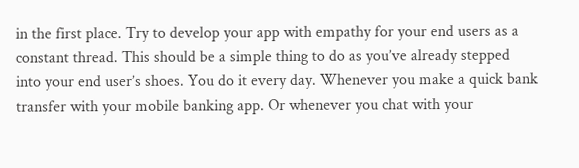in the first place. Try to develop your app with empathy for your end users as a constant thread. This should be a simple thing to do as you’ve already stepped into your end user’s shoes. You do it every day. Whenever you make a quick bank transfer with your mobile banking app. Or whenever you chat with your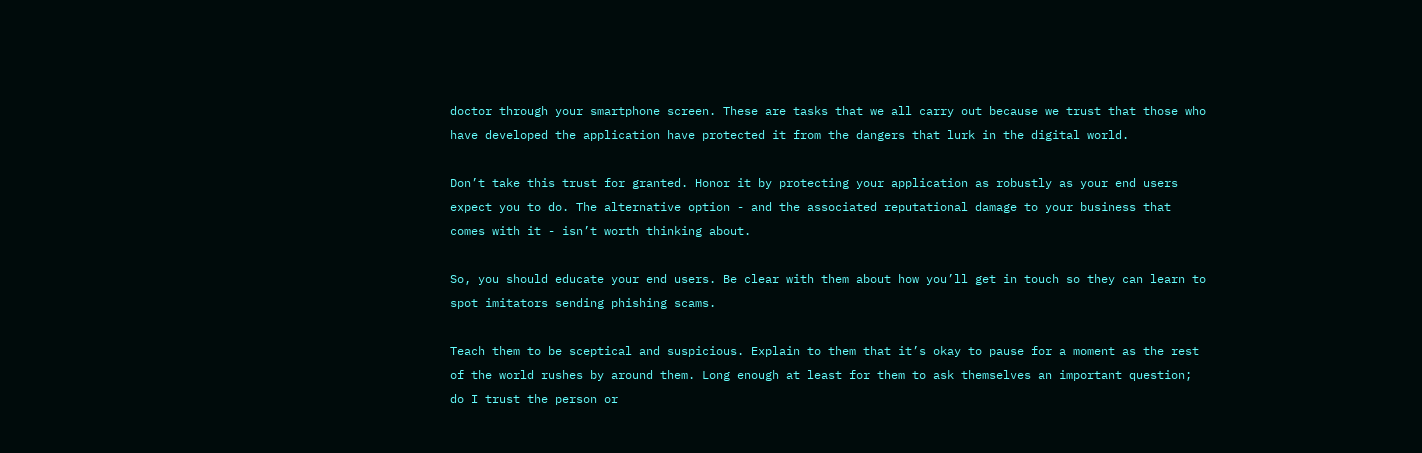doctor through your smartphone screen. These are tasks that we all carry out because we trust that those who have developed the application have protected it from the dangers that lurk in the digital world.

Don’t take this trust for granted. Honor it by protecting your application as robustly as your end users expect you to do. The alternative option - and the associated reputational damage to your business that comes with it - isn’t worth thinking about.

So, you should educate your end users. Be clear with them about how you’ll get in touch so they can learn to spot imitators sending phishing scams.

Teach them to be sceptical and suspicious. Explain to them that it’s okay to pause for a moment as the rest of the world rushes by around them. Long enough at least for them to ask themselves an important question; do I trust the person or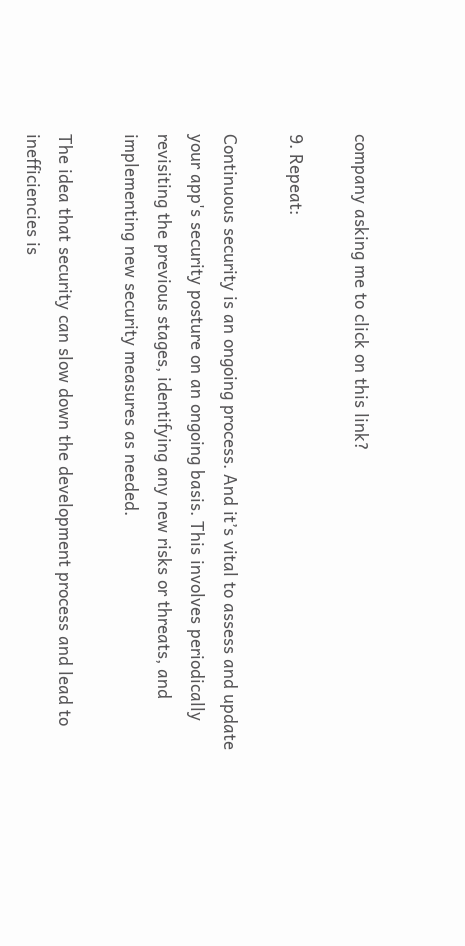company asking me to click on this link?

9. Repeat:

Continuous security is an ongoing process. And it’s vital to assess and update your app's security posture on an ongoing basis. This involves periodically revisiting the previous stages, identifying any new risks or threats, and implementing new security measures as needed.

The idea that security can slow down the development process and lead to inefficiencies is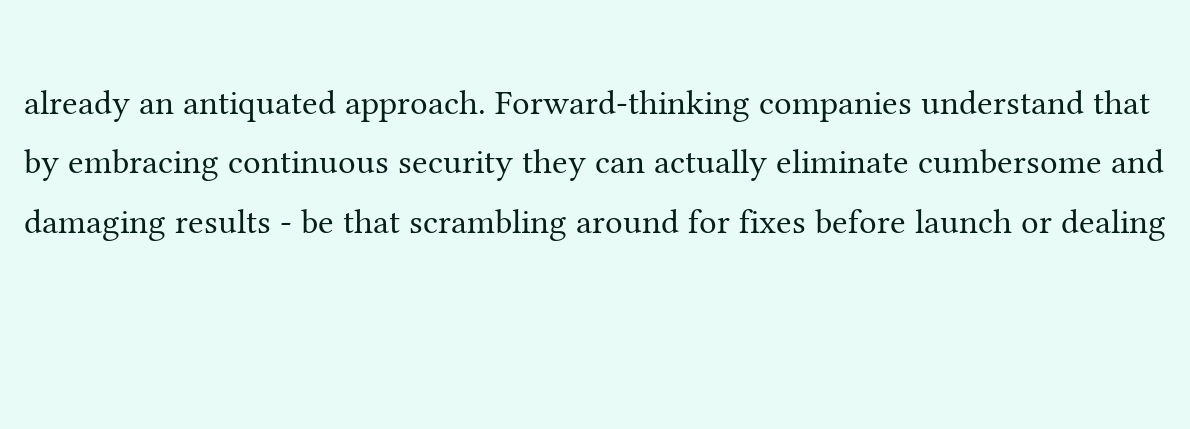already an antiquated approach. Forward-thinking companies understand that by embracing continuous security they can actually eliminate cumbersome and damaging results - be that scrambling around for fixes before launch or dealing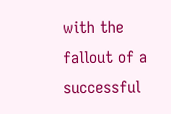with the fallout of a successful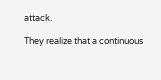attack.

They realize that a continuous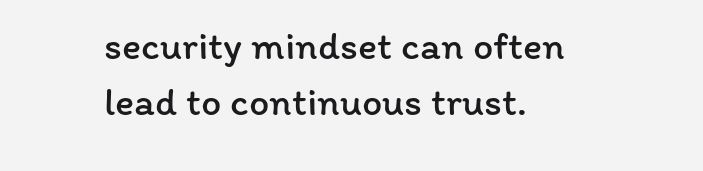security mindset can often lead to continuous trust.